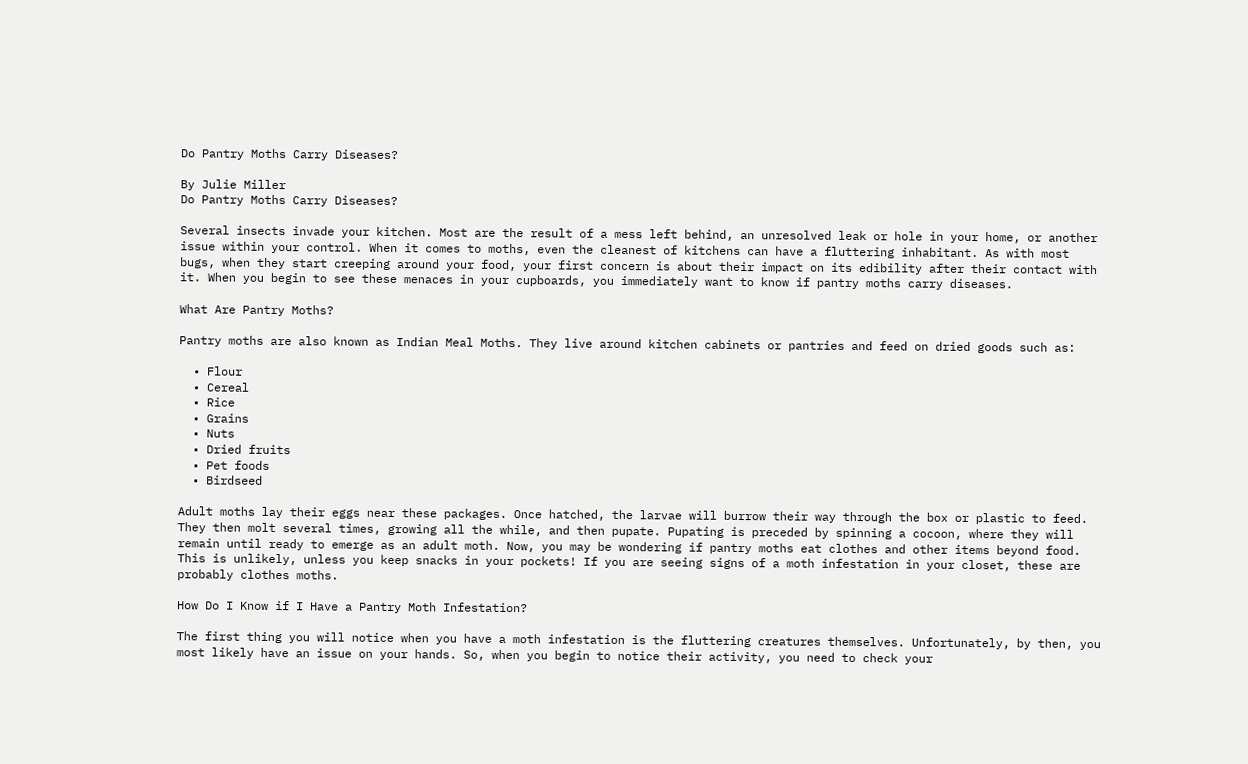Do Pantry Moths Carry Diseases?

By Julie Miller
Do Pantry Moths Carry Diseases?

Several insects invade your kitchen. Most are the result of a mess left behind, an unresolved leak or hole in your home, or another issue within your control. When it comes to moths, even the cleanest of kitchens can have a fluttering inhabitant. As with most bugs, when they start creeping around your food, your first concern is about their impact on its edibility after their contact with it. When you begin to see these menaces in your cupboards, you immediately want to know if pantry moths carry diseases.

What Are Pantry Moths?

Pantry moths are also known as Indian Meal Moths. They live around kitchen cabinets or pantries and feed on dried goods such as:

  • Flour
  • Cereal
  • Rice
  • Grains
  • Nuts
  • Dried fruits
  • Pet foods
  • Birdseed

Adult moths lay their eggs near these packages. Once hatched, the larvae will burrow their way through the box or plastic to feed. They then molt several times, growing all the while, and then pupate. Pupating is preceded by spinning a cocoon, where they will remain until ready to emerge as an adult moth. Now, you may be wondering if pantry moths eat clothes and other items beyond food. This is unlikely, unless you keep snacks in your pockets! If you are seeing signs of a moth infestation in your closet, these are probably clothes moths.

How Do I Know if I Have a Pantry Moth Infestation?

The first thing you will notice when you have a moth infestation is the fluttering creatures themselves. Unfortunately, by then, you most likely have an issue on your hands. So, when you begin to notice their activity, you need to check your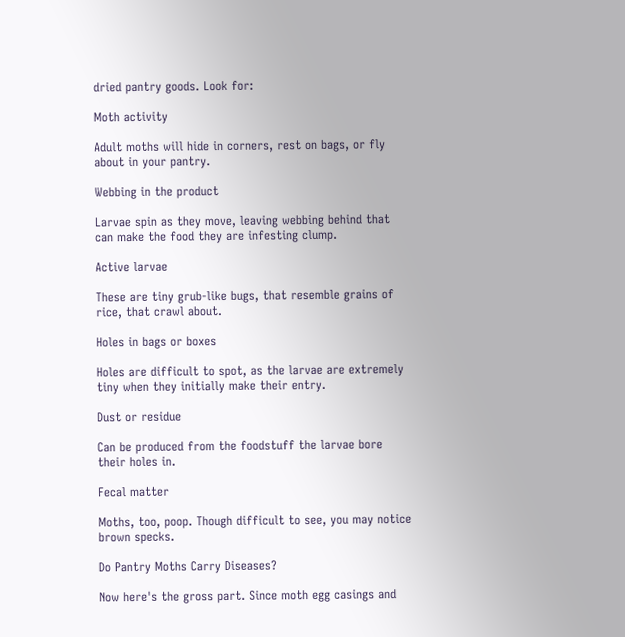dried pantry goods. Look for:

Moth activity

Adult moths will hide in corners, rest on bags, or fly about in your pantry.

Webbing in the product

Larvae spin as they move, leaving webbing behind that can make the food they are infesting clump.

Active larvae

These are tiny grub-like bugs, that resemble grains of rice, that crawl about.

Holes in bags or boxes

Holes are difficult to spot, as the larvae are extremely tiny when they initially make their entry.

Dust or residue

Can be produced from the foodstuff the larvae bore their holes in.

Fecal matter

Moths, too, poop. Though difficult to see, you may notice brown specks.

Do Pantry Moths Carry Diseases?

Now here's the gross part. Since moth egg casings and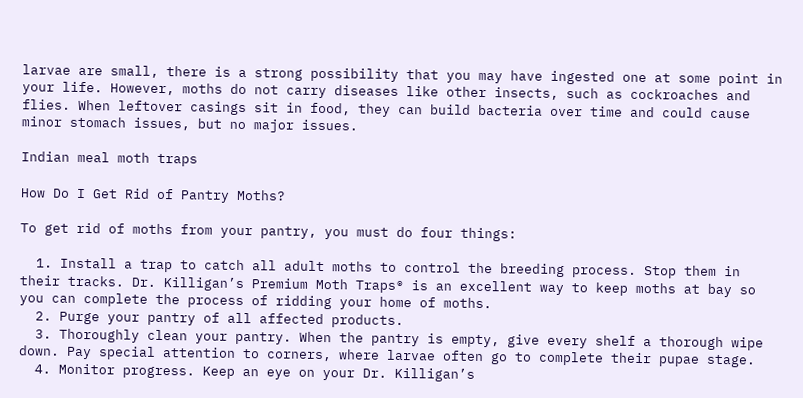larvae are small, there is a strong possibility that you may have ingested one at some point in your life. However, moths do not carry diseases like other insects, such as cockroaches and flies. When leftover casings sit in food, they can build bacteria over time and could cause minor stomach issues, but no major issues.

Indian meal moth traps

How Do I Get Rid of Pantry Moths?

To get rid of moths from your pantry, you must do four things:

  1. Install a trap to catch all adult moths to control the breeding process. Stop them in their tracks. Dr. Killigan’s Premium Moth Traps® is an excellent way to keep moths at bay so you can complete the process of ridding your home of moths.
  2. Purge your pantry of all affected products.
  3. Thoroughly clean your pantry. When the pantry is empty, give every shelf a thorough wipe down. Pay special attention to corners, where larvae often go to complete their pupae stage.
  4. Monitor progress. Keep an eye on your Dr. Killigan’s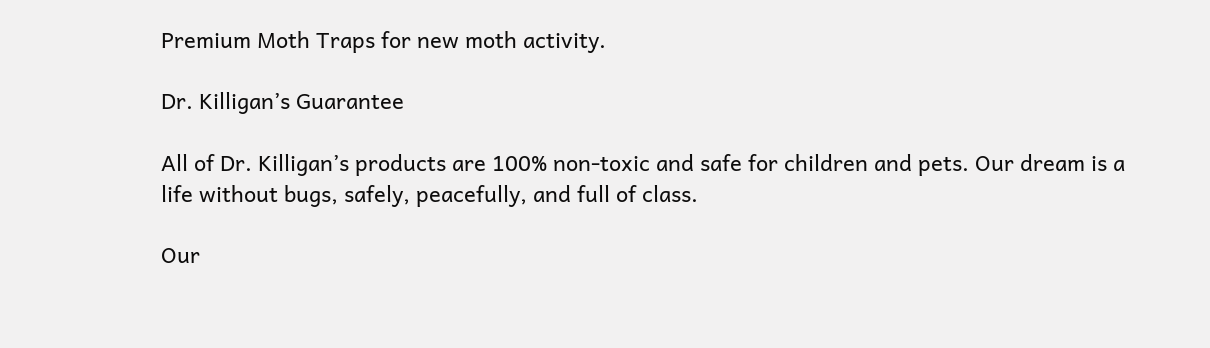Premium Moth Traps for new moth activity.

Dr. Killigan’s Guarantee

All of Dr. Killigan’s products are 100% non-toxic and safe for children and pets. Our dream is a life without bugs, safely, peacefully, and full of class.

Our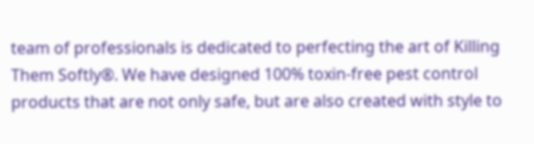team of professionals is dedicated to perfecting the art of Killing Them Softly®. We have designed 100% toxin-free pest control products that are not only safe, but are also created with style to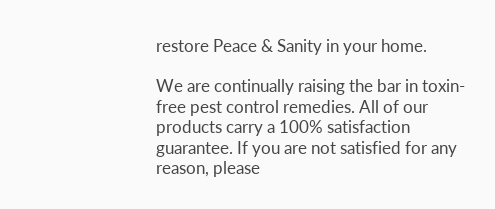restore Peace & Sanity in your home.

We are continually raising the bar in toxin-free pest control remedies. All of our products carry a 100% satisfaction guarantee. If you are not satisfied for any reason, please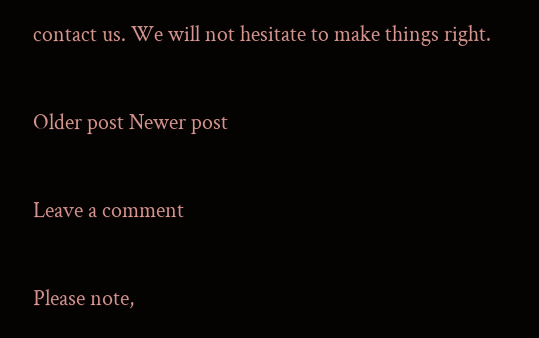contact us. We will not hesitate to make things right.

Older post Newer post

Leave a comment

Please note,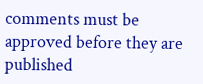comments must be approved before they are published